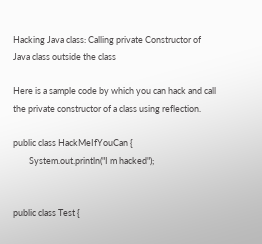Hacking Java class: Calling private Constructor of Java class outside the class

Here is a sample code by which you can hack and call the private constructor of a class using reflection.

public class HackMeIfYouCan {
        System.out.println("I m hacked");


public class Test {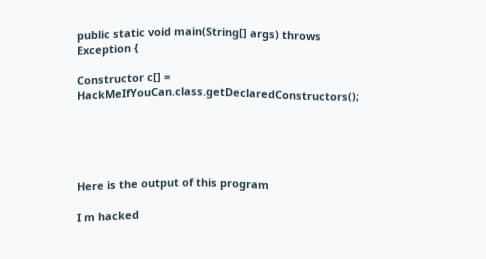public static void main(String[] args) throws Exception {

Constructor c[] = HackMeIfYouCan.class.getDeclaredConstructors();





Here is the output of this program

I m hacked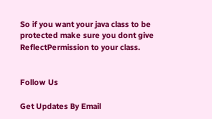So if you want your java class to be protected make sure you dont give ReflectPermission to your class.


Follow Us

Get Updates By Email